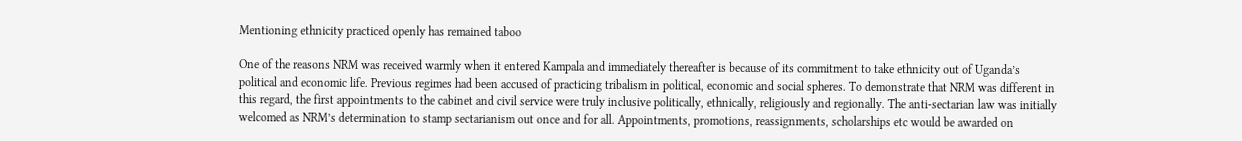Mentioning ethnicity practiced openly has remained taboo

One of the reasons NRM was received warmly when it entered Kampala and immediately thereafter is because of its commitment to take ethnicity out of Uganda’s political and economic life. Previous regimes had been accused of practicing tribalism in political, economic and social spheres. To demonstrate that NRM was different in this regard, the first appointments to the cabinet and civil service were truly inclusive politically, ethnically, religiously and regionally. The anti-sectarian law was initially welcomed as NRM’s determination to stamp sectarianism out once and for all. Appointments, promotions, reassignments, scholarships etc would be awarded on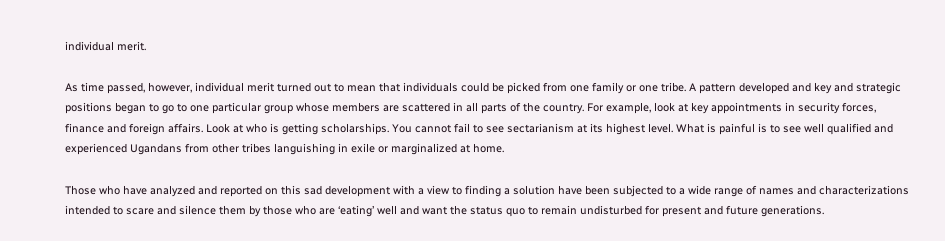individual merit.

As time passed, however, individual merit turned out to mean that individuals could be picked from one family or one tribe. A pattern developed and key and strategic positions began to go to one particular group whose members are scattered in all parts of the country. For example, look at key appointments in security forces, finance and foreign affairs. Look at who is getting scholarships. You cannot fail to see sectarianism at its highest level. What is painful is to see well qualified and experienced Ugandans from other tribes languishing in exile or marginalized at home.

Those who have analyzed and reported on this sad development with a view to finding a solution have been subjected to a wide range of names and characterizations intended to scare and silence them by those who are ‘eating’ well and want the status quo to remain undisturbed for present and future generations.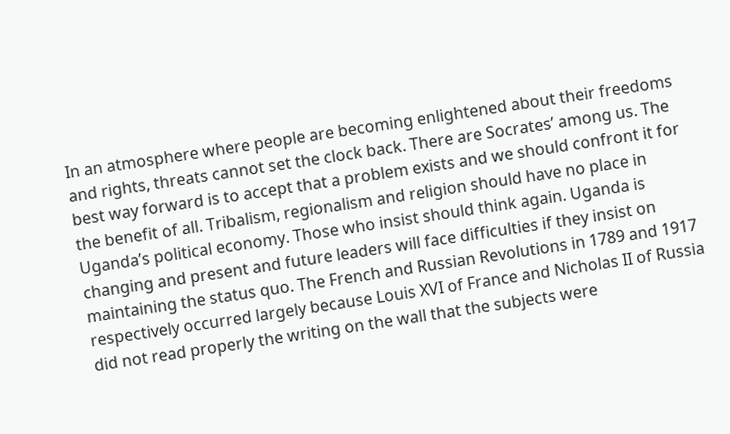In an atmosphere where people are becoming enlightened about their freedoms and rights, threats cannot set the clock back. There are Socrates’ among us. The best way forward is to accept that a problem exists and we should confront it for the benefit of all. Tribalism, regionalism and religion should have no place in Uganda’s political economy. Those who insist should think again. Uganda is changing and present and future leaders will face difficulties if they insist on maintaining the status quo. The French and Russian Revolutions in 1789 and 1917 respectively occurred largely because Louis XVI of France and Nicholas II of Russia did not read properly the writing on the wall that the subjects were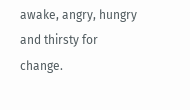awake, angry, hungry and thirsty for change.